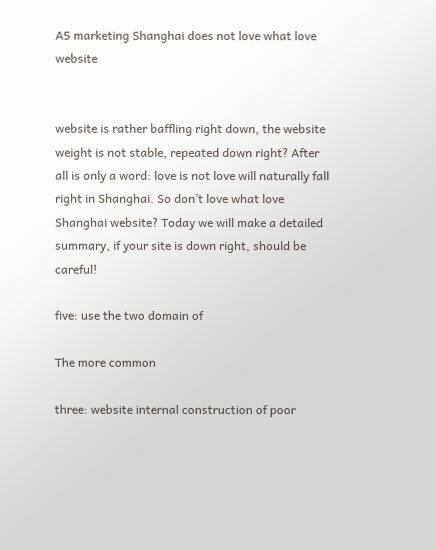A5 marketing Shanghai does not love what love website


website is rather baffling right down, the website weight is not stable, repeated down right? After all is only a word: love is not love will naturally fall right in Shanghai. So don’t love what love Shanghai website? Today we will make a detailed summary, if your site is down right, should be careful!

five: use the two domain of

The more common

three: website internal construction of poor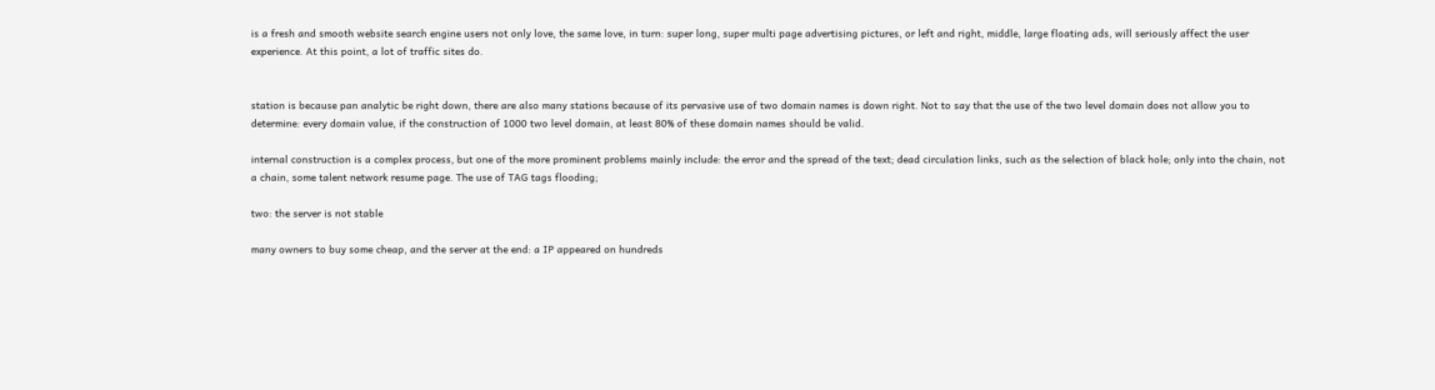is a fresh and smooth website search engine users not only love, the same love, in turn: super long, super multi page advertising pictures, or left and right, middle, large floating ads, will seriously affect the user experience. At this point, a lot of traffic sites do.


station is because pan analytic be right down, there are also many stations because of its pervasive use of two domain names is down right. Not to say that the use of the two level domain does not allow you to determine: every domain value, if the construction of 1000 two level domain, at least 80% of these domain names should be valid.

internal construction is a complex process, but one of the more prominent problems mainly include: the error and the spread of the text; dead circulation links, such as the selection of black hole; only into the chain, not a chain, some talent network resume page. The use of TAG tags flooding;

two: the server is not stable

many owners to buy some cheap, and the server at the end: a IP appeared on hundreds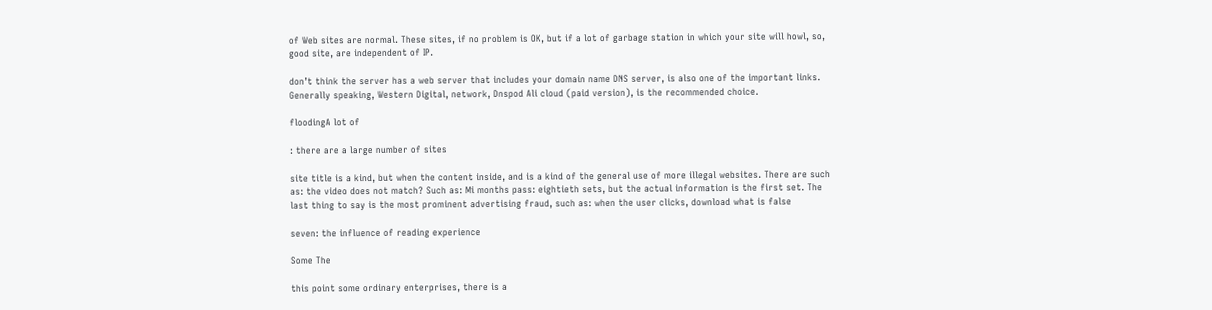of Web sites are normal. These sites, if no problem is OK, but if a lot of garbage station in which your site will howl, so, good site, are independent of IP.

don’t think the server has a web server that includes your domain name DNS server, is also one of the important links. Generally speaking, Western Digital, network, Dnspod Ali cloud (paid version), is the recommended choice.

floodingA lot of

: there are a large number of sites

site title is a kind, but when the content inside, and is a kind of the general use of more illegal websites. There are such as: the video does not match? Such as: Mi months pass: eightieth sets, but the actual information is the first set. The last thing to say is the most prominent advertising fraud, such as: when the user clicks, download what is false

seven: the influence of reading experience

Some The

this point some ordinary enterprises, there is a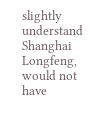slightly understand Shanghai Longfeng, would not have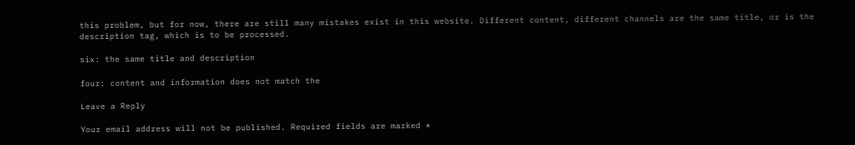this problem, but for now, there are still many mistakes exist in this website. Different content, different channels are the same title, or is the description tag, which is to be processed.

six: the same title and description

four: content and information does not match the

Leave a Reply

Your email address will not be published. Required fields are marked *